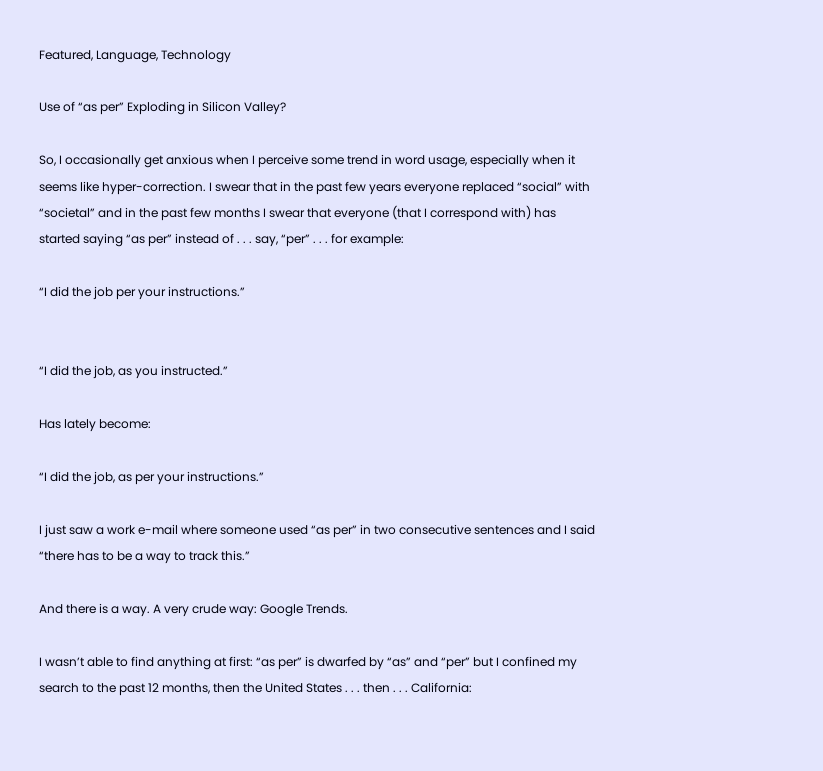Featured, Language, Technology

Use of “as per” Exploding in Silicon Valley?

So, I occasionally get anxious when I perceive some trend in word usage, especially when it seems like hyper-correction. I swear that in the past few years everyone replaced “social” with “societal” and in the past few months I swear that everyone (that I correspond with) has started saying “as per” instead of . . . say, “per” . . . for example:

“I did the job per your instructions.”


“I did the job, as you instructed.”

Has lately become:

“I did the job, as per your instructions.”

I just saw a work e-mail where someone used “as per” in two consecutive sentences and I said “there has to be a way to track this.”

And there is a way. A very crude way: Google Trends.

I wasn’t able to find anything at first: “as per” is dwarfed by “as” and “per” but I confined my search to the past 12 months, then the United States . . . then . . . California: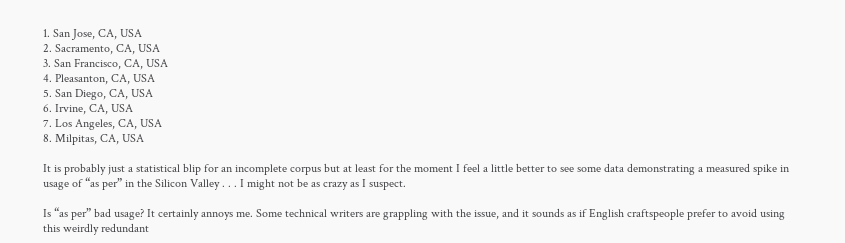1. San Jose, CA, USA
2. Sacramento, CA, USA
3. San Francisco, CA, USA
4. Pleasanton, CA, USA
5. San Diego, CA, USA
6. Irvine, CA, USA
7. Los Angeles, CA, USA
8. Milpitas, CA, USA

It is probably just a statistical blip for an incomplete corpus but at least for the moment I feel a little better to see some data demonstrating a measured spike in usage of “as per” in the Silicon Valley . . . I might not be as crazy as I suspect.

Is “as per” bad usage? It certainly annoys me. Some technical writers are grappling with the issue, and it sounds as if English craftspeople prefer to avoid using this weirdly redundant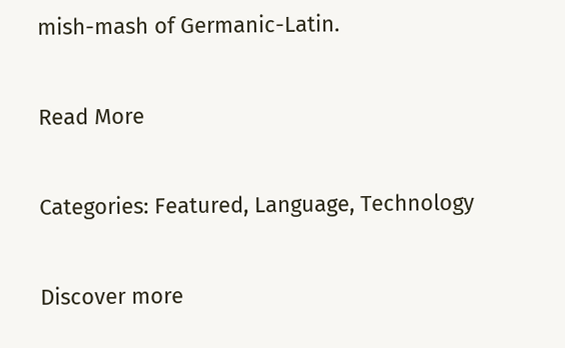mish-mash of Germanic-Latin.

Read More

Categories: Featured, Language, Technology

Discover more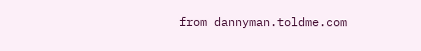from dannyman.toldme.com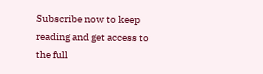Subscribe now to keep reading and get access to the full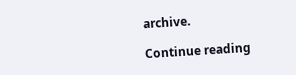archive.

Continue reading